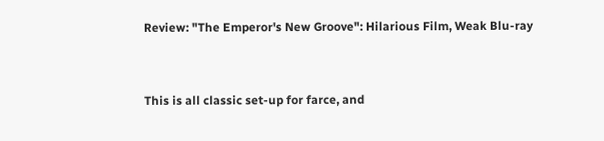Review: "The Emperor's New Groove": Hilarious Film, Weak Blu-ray


This is all classic set-up for farce, and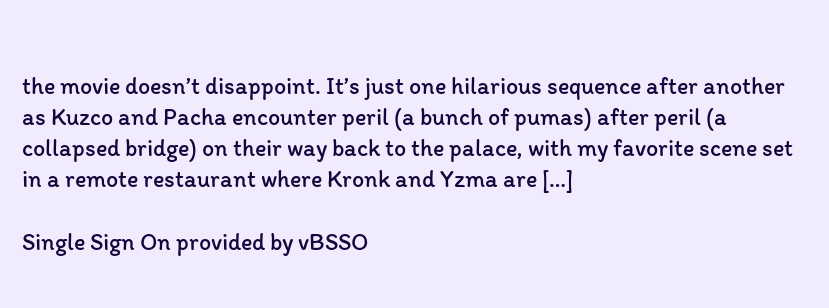the movie doesn’t disappoint. It’s just one hilarious sequence after another as Kuzco and Pacha encounter peril (a bunch of pumas) after peril (a collapsed bridge) on their way back to the palace, with my favorite scene set in a remote restaurant where Kronk and Yzma are […]

Single Sign On provided by vBSSO